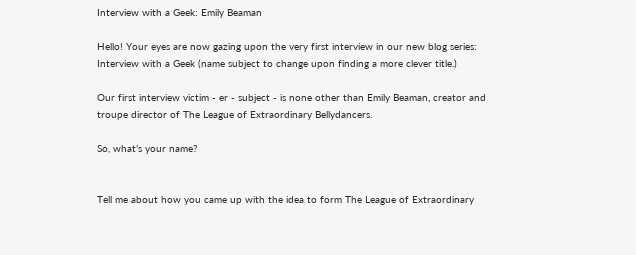Interview with a Geek: Emily Beaman

Hello! Your eyes are now gazing upon the very first interview in our new blog series: Interview with a Geek (name subject to change upon finding a more clever title.)

Our first interview victim - er - subject - is none other than Emily Beaman, creator and troupe director of The League of Extraordinary Bellydancers.

So, what’s your name?


Tell me about how you came up with the idea to form The League of Extraordinary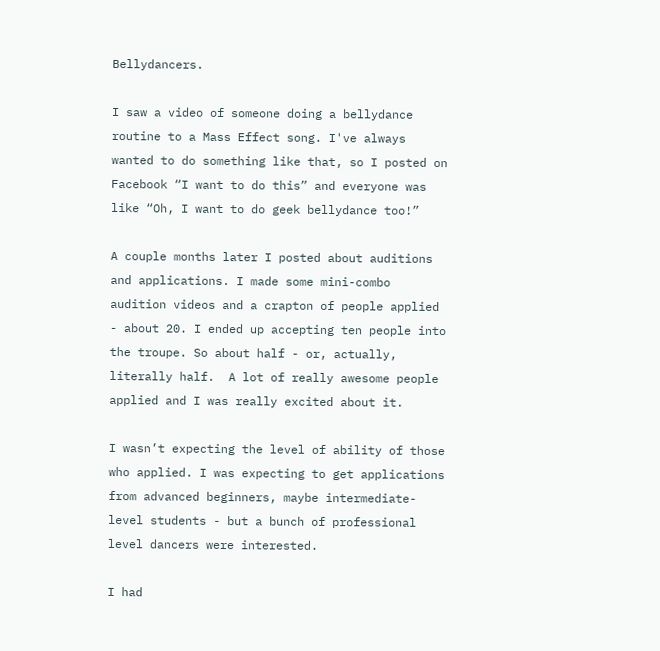Bellydancers.

I saw a video of someone doing a bellydance routine to a Mass Effect song. I've always wanted to do something like that, so I posted on Facebook “I want to do this” and everyone was like “Oh, I want to do geek bellydance too!”

A couple months later I posted about auditions and applications. I made some mini-combo audition videos and a crapton of people applied - about 20. I ended up accepting ten people into the troupe. So about half - or, actually, literally half.  A lot of really awesome people applied and I was really excited about it.

I wasn’t expecting the level of ability of those who applied. I was expecting to get applications from advanced beginners, maybe intermediate-level students - but a bunch of professional level dancers were interested.

I had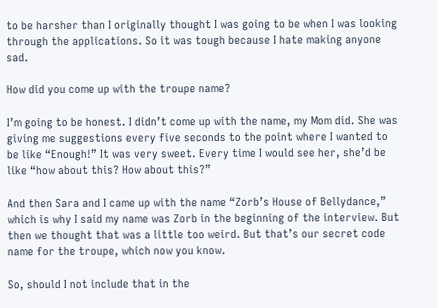to be harsher than I originally thought I was going to be when I was looking through the applications. So it was tough because I hate making anyone sad.

How did you come up with the troupe name?

I’m going to be honest. I didn’t come up with the name, my Mom did. She was giving me suggestions every five seconds to the point where I wanted to be like “Enough!” It was very sweet. Every time I would see her, she’d be like “how about this? How about this?”

And then Sara and I came up with the name “Zorb’s House of Bellydance,” which is why I said my name was Zorb in the beginning of the interview. But then we thought that was a little too weird. But that’s our secret code name for the troupe, which now you know.

So, should I not include that in the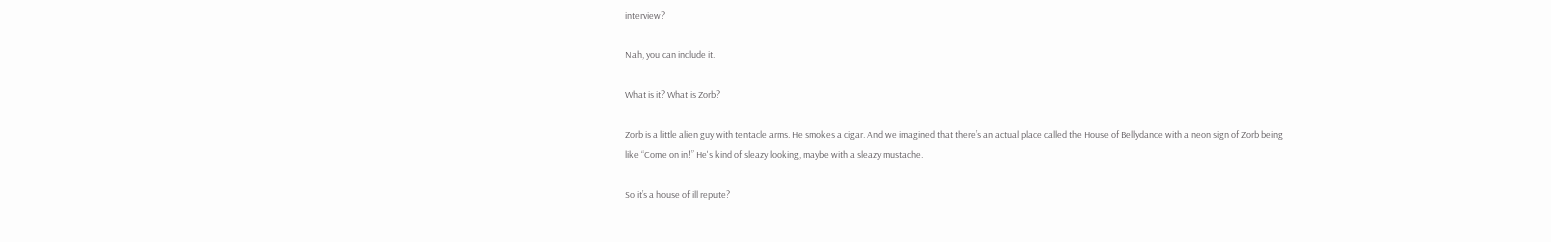interview?

Nah, you can include it.

What is it? What is Zorb?

Zorb is a little alien guy with tentacle arms. He smokes a cigar. And we imagined that there’s an actual place called the House of Bellydance with a neon sign of Zorb being like “Come on in!” He's kind of sleazy looking, maybe with a sleazy mustache.

So it’s a house of ill repute?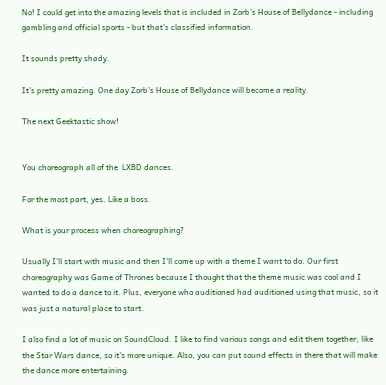No! I could get into the amazing levels that is included in Zorb’s House of Bellydance - including gambling and official sports - but that’s classified information.

It sounds pretty shady.

It’s pretty amazing. One day Zorb’s House of Bellydance will become a reality.

The next Geektastic show!


You choreograph all of the  LXBD dances.

For the most part, yes. Like a boss.

What is your process when choreographing?

Usually I’ll start with music and then I'll come up with a theme I want to do. Our first choreography was Game of Thrones because I thought that the theme music was cool and I wanted to do a dance to it. Plus, everyone who auditioned had auditioned using that music, so it was just a natural place to start.

I also find a lot of music on SoundCloud. I like to find various songs and edit them together, like the Star Wars dance, so it’s more unique. Also, you can put sound effects in there that will make the dance more entertaining.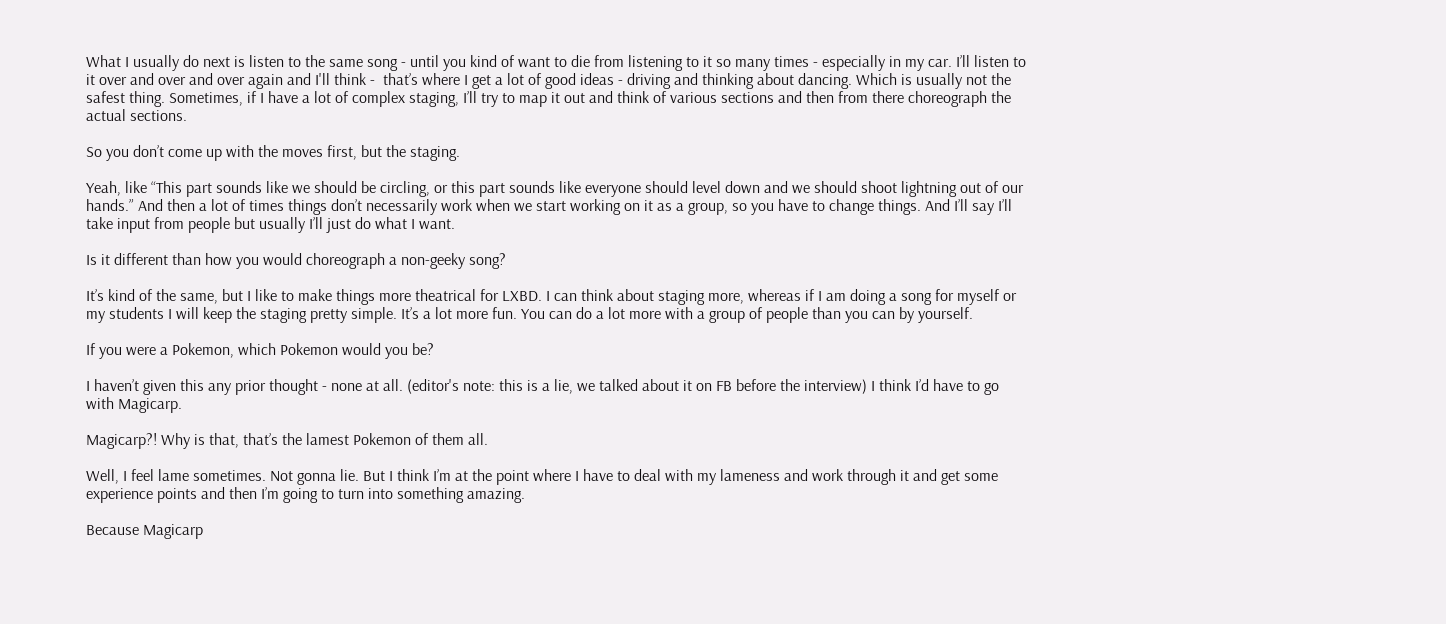What I usually do next is listen to the same song - until you kind of want to die from listening to it so many times - especially in my car. I’ll listen to it over and over and over again and I'll think -  that’s where I get a lot of good ideas - driving and thinking about dancing. Which is usually not the safest thing. Sometimes, if I have a lot of complex staging, I’ll try to map it out and think of various sections and then from there choreograph the actual sections.

So you don’t come up with the moves first, but the staging.

Yeah, like “This part sounds like we should be circling, or this part sounds like everyone should level down and we should shoot lightning out of our hands.” And then a lot of times things don’t necessarily work when we start working on it as a group, so you have to change things. And I’ll say I’ll take input from people but usually I’ll just do what I want.

Is it different than how you would choreograph a non-geeky song?

It’s kind of the same, but I like to make things more theatrical for LXBD. I can think about staging more, whereas if I am doing a song for myself or my students I will keep the staging pretty simple. It’s a lot more fun. You can do a lot more with a group of people than you can by yourself.

If you were a Pokemon, which Pokemon would you be?

I haven’t given this any prior thought - none at all. (editor's note: this is a lie, we talked about it on FB before the interview) I think I’d have to go with Magicarp.

Magicarp?! Why is that, that’s the lamest Pokemon of them all.

Well, I feel lame sometimes. Not gonna lie. But I think I’m at the point where I have to deal with my lameness and work through it and get some experience points and then I’m going to turn into something amazing.

Because Magicarp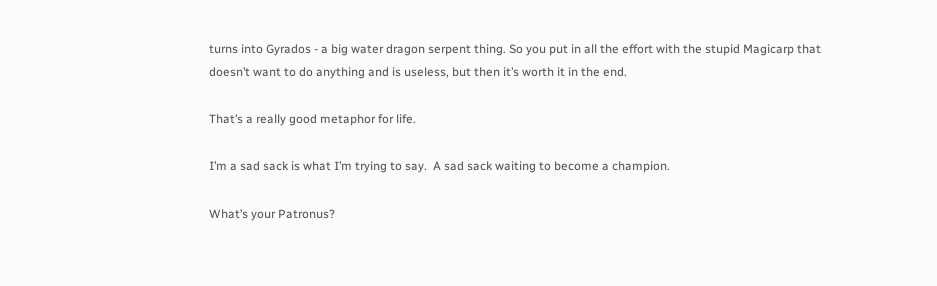turns into Gyrados - a big water dragon serpent thing. So you put in all the effort with the stupid Magicarp that doesn’t want to do anything and is useless, but then it’s worth it in the end.

That’s a really good metaphor for life.

I’m a sad sack is what I’m trying to say.  A sad sack waiting to become a champion.

What’s your Patronus?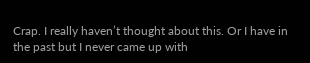Crap. I really haven’t thought about this. Or I have in the past but I never came up with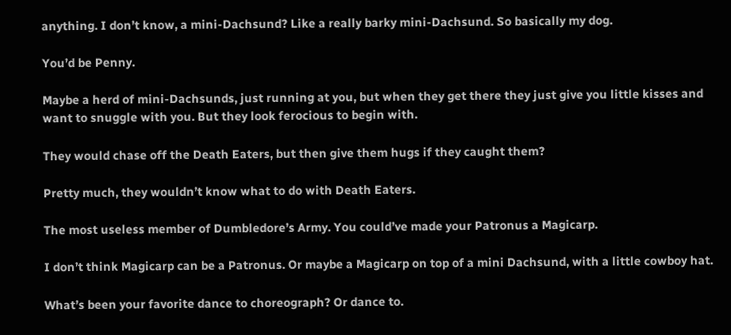anything. I don’t know, a mini-Dachsund? Like a really barky mini-Dachsund. So basically my dog.

You’d be Penny.

Maybe a herd of mini-Dachsunds, just running at you, but when they get there they just give you little kisses and want to snuggle with you. But they look ferocious to begin with.

They would chase off the Death Eaters, but then give them hugs if they caught them?

Pretty much, they wouldn’t know what to do with Death Eaters.

The most useless member of Dumbledore’s Army. You could’ve made your Patronus a Magicarp.

I don’t think Magicarp can be a Patronus. Or maybe a Magicarp on top of a mini Dachsund, with a little cowboy hat.

What’s been your favorite dance to choreograph? Or dance to.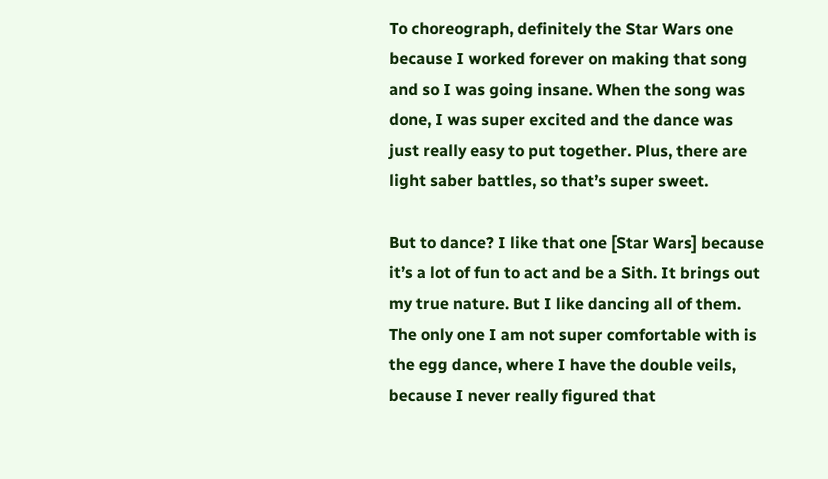To choreograph, definitely the Star Wars one because I worked forever on making that song and so I was going insane. When the song was done, I was super excited and the dance was just really easy to put together. Plus, there are light saber battles, so that’s super sweet.

But to dance? I like that one [Star Wars] because it’s a lot of fun to act and be a Sith. It brings out my true nature. But I like dancing all of them. The only one I am not super comfortable with is the egg dance, where I have the double veils, because I never really figured that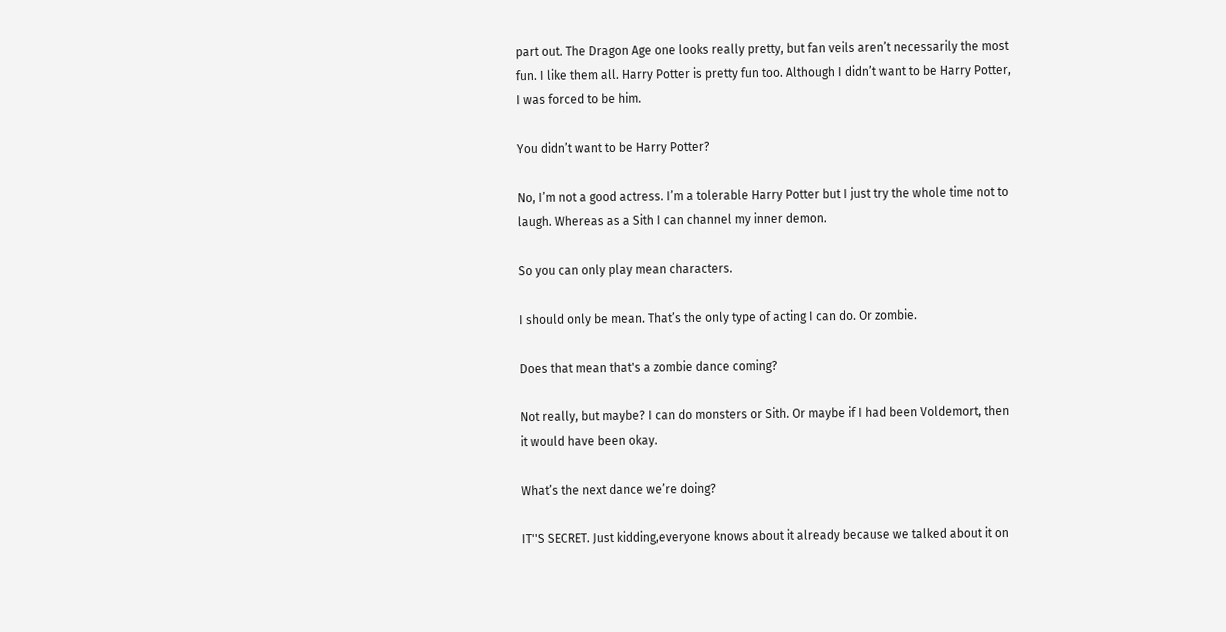part out. The Dragon Age one looks really pretty, but fan veils aren’t necessarily the most fun. I like them all. Harry Potter is pretty fun too. Although I didn’t want to be Harry Potter, I was forced to be him.

You didn’t want to be Harry Potter?

No, I’m not a good actress. I’m a tolerable Harry Potter but I just try the whole time not to laugh. Whereas as a Sith I can channel my inner demon.

So you can only play mean characters.

I should only be mean. That’s the only type of acting I can do. Or zombie.

Does that mean that's a zombie dance coming?

Not really, but maybe? I can do monsters or Sith. Or maybe if I had been Voldemort, then it would have been okay.

What’s the next dance we’re doing?

IT''S SECRET. Just kidding,everyone knows about it already because we talked about it on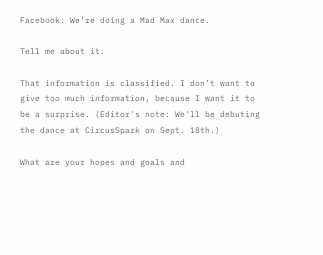Facebook. We’re doing a Mad Max dance.

Tell me about it.

That information is classified. I don’t want to give too much information, because I want it to be a surprise. (Editor's note: We'll be debuting the dance at CircusSpark on Sept. 18th.)

What are your hopes and goals and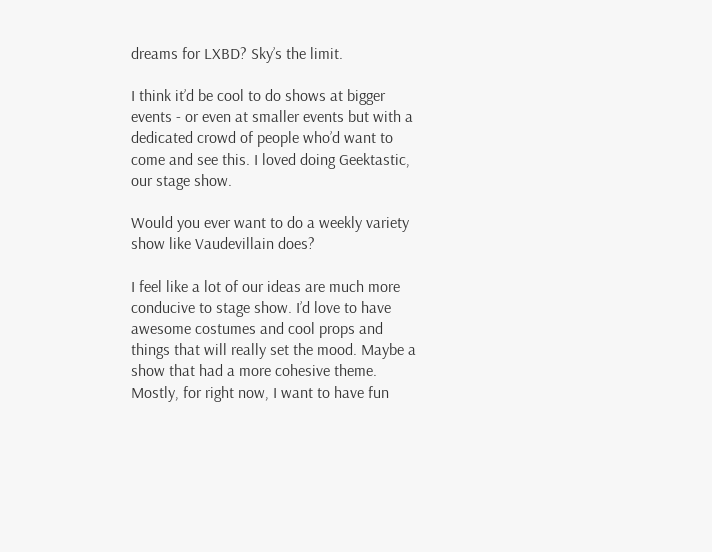dreams for LXBD? Sky’s the limit.

I think it’d be cool to do shows at bigger events - or even at smaller events but with a dedicated crowd of people who’d want to come and see this. I loved doing Geektastic, our stage show.

Would you ever want to do a weekly variety show like Vaudevillain does?

I feel like a lot of our ideas are much more conducive to stage show. I’d love to have awesome costumes and cool props and things that will really set the mood. Maybe a show that had a more cohesive theme. Mostly, for right now, I want to have fun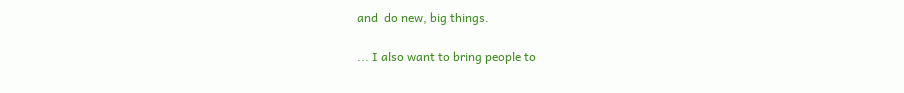and  do new, big things.

... I also want to bring people to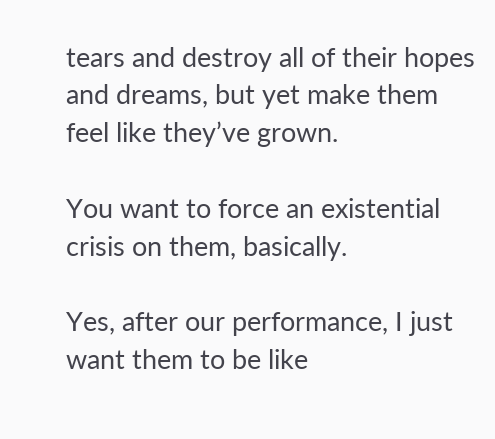tears and destroy all of their hopes and dreams, but yet make them feel like they’ve grown.

You want to force an existential crisis on them, basically.

Yes, after our performance, I just want them to be like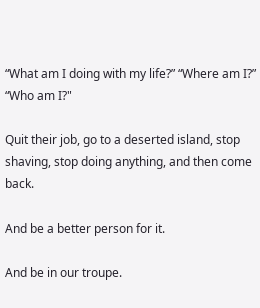“What am I doing with my life?” “Where am I?” “Who am I?"

Quit their job, go to a deserted island, stop shaving, stop doing anything, and then come back.

And be a better person for it.

And be in our troupe.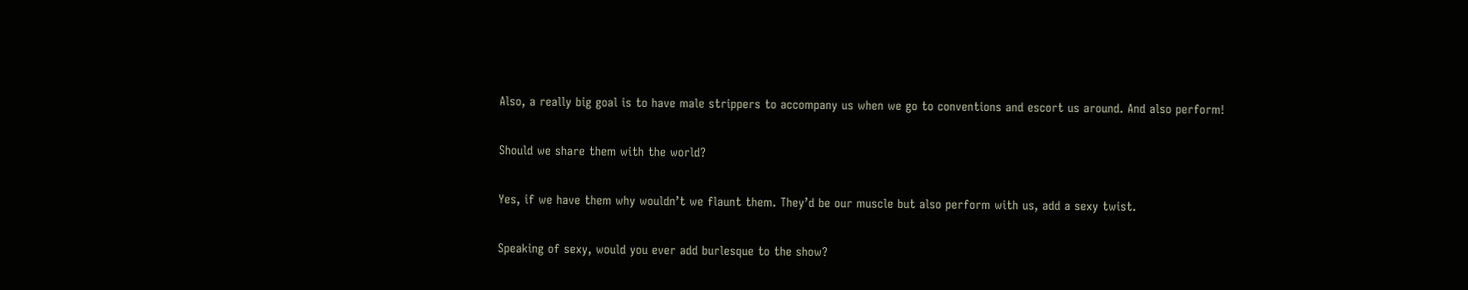Also, a really big goal is to have male strippers to accompany us when we go to conventions and escort us around. And also perform!

Should we share them with the world?

Yes, if we have them why wouldn’t we flaunt them. They’d be our muscle but also perform with us, add a sexy twist.

Speaking of sexy, would you ever add burlesque to the show?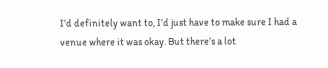I’d definitely want to, I’d just have to make sure I had a venue where it was okay. But there’s a lot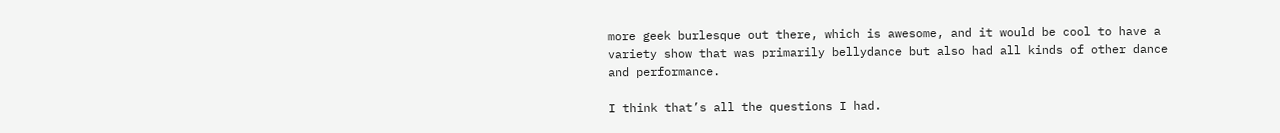more geek burlesque out there, which is awesome, and it would be cool to have a variety show that was primarily bellydance but also had all kinds of other dance and performance.

I think that’s all the questions I had.